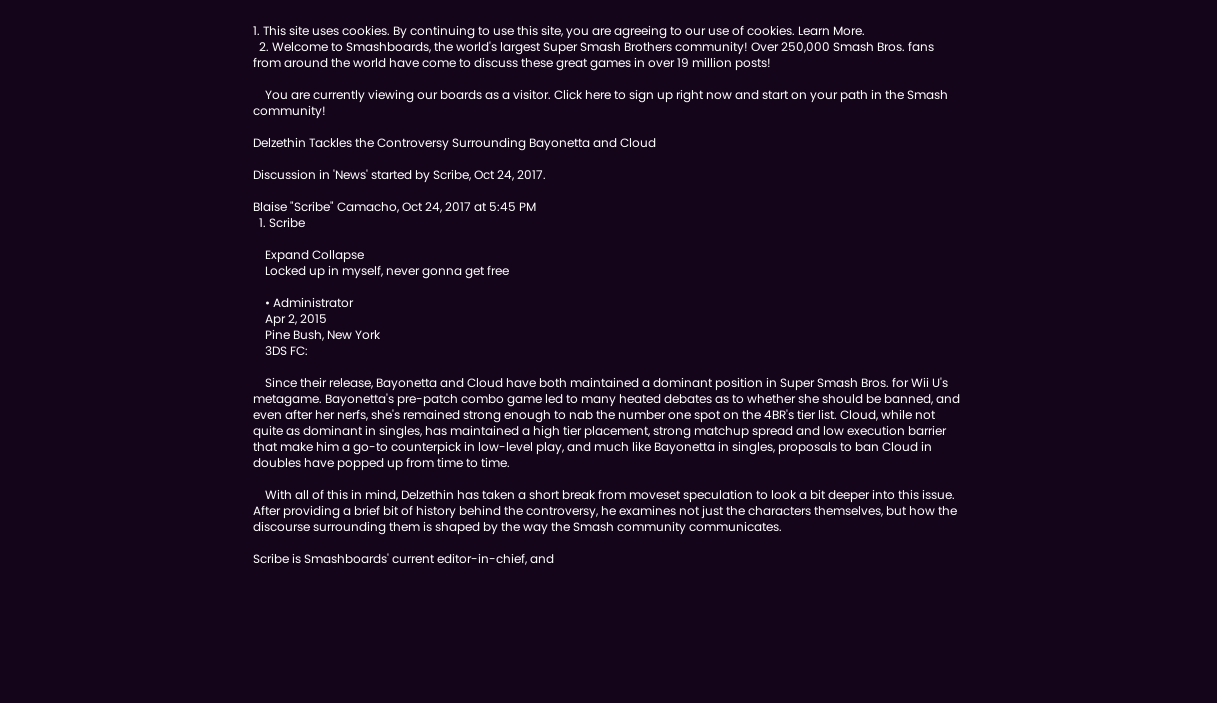1. This site uses cookies. By continuing to use this site, you are agreeing to our use of cookies. Learn More.
  2. Welcome to Smashboards, the world's largest Super Smash Brothers community! Over 250,000 Smash Bros. fans from around the world have come to discuss these great games in over 19 million posts!

    You are currently viewing our boards as a visitor. Click here to sign up right now and start on your path in the Smash community!

Delzethin Tackles the Controversy Surrounding Bayonetta and Cloud

Discussion in 'News' started by Scribe, Oct 24, 2017.

Blaise "Scribe" Camacho, Oct 24, 2017 at 5:45 PM
  1. Scribe

    Expand Collapse
    Locked up in myself, never gonna get free

    • Administrator
    Apr 2, 2015
    Pine Bush, New York
    3DS FC:

    Since their release, Bayonetta and Cloud have both maintained a dominant position in Super Smash Bros. for Wii U's metagame. Bayonetta's pre-patch combo game led to many heated debates as to whether she should be banned, and even after her nerfs, she's remained strong enough to nab the number one spot on the 4BR's tier list. Cloud, while not quite as dominant in singles, has maintained a high tier placement, strong matchup spread and low execution barrier that make him a go-to counterpick in low-level play, and much like Bayonetta in singles, proposals to ban Cloud in doubles have popped up from time to time.

    With all of this in mind, Delzethin has taken a short break from moveset speculation to look a bit deeper into this issue. After providing a brief bit of history behind the controversy, he examines not just the characters themselves, but how the discourse surrounding them is shaped by the way the Smash community communicates.

Scribe is Smashboards' current editor-in-chief, and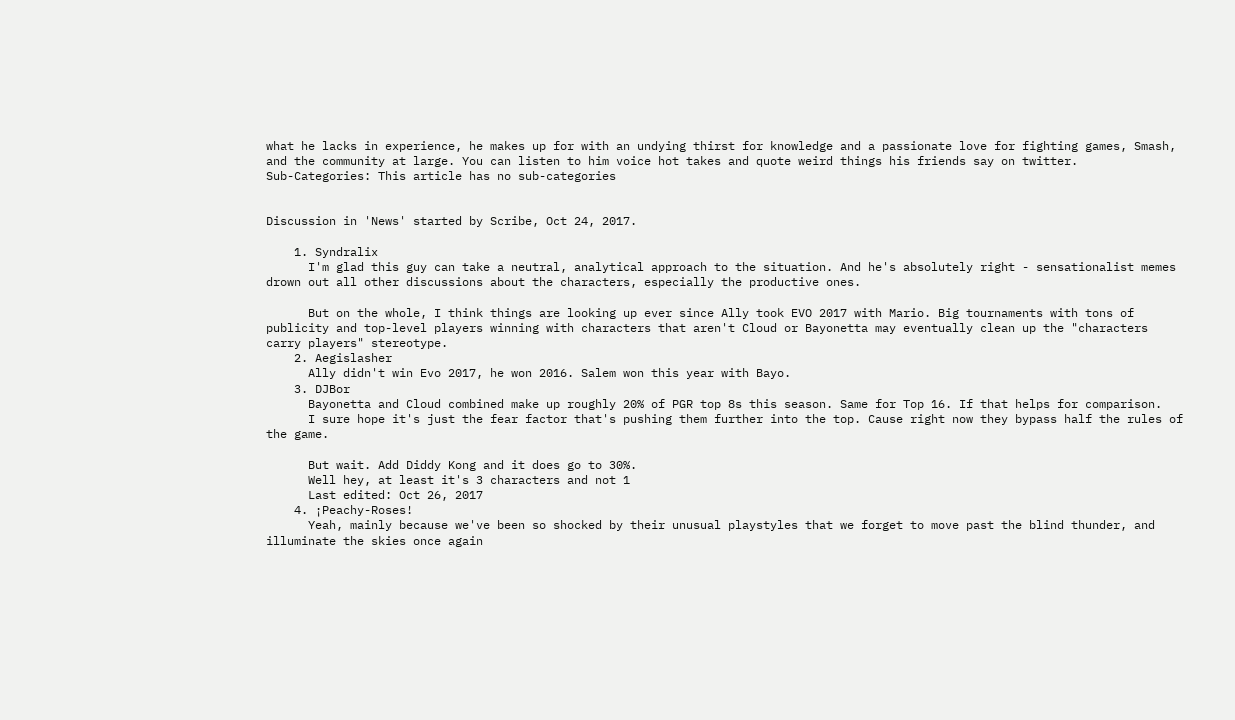what he lacks in experience, he makes up for with an undying thirst for knowledge and a passionate love for fighting games, Smash, and the community at large. You can listen to him voice hot takes and quote weird things his friends say on twitter.
Sub-Categories: This article has no sub-categories


Discussion in 'News' started by Scribe, Oct 24, 2017.

    1. Syndralix
      I'm glad this guy can take a neutral, analytical approach to the situation. And he's absolutely right - sensationalist memes drown out all other discussions about the characters, especially the productive ones.

      But on the whole, I think things are looking up ever since Ally took EVO 2017 with Mario. Big tournaments with tons of publicity and top-level players winning with characters that aren't Cloud or Bayonetta may eventually clean up the "characters carry players" stereotype.
    2. Aegislasher
      Ally didn't win Evo 2017, he won 2016. Salem won this year with Bayo.
    3. DJBor
      Bayonetta and Cloud combined make up roughly 20% of PGR top 8s this season. Same for Top 16. If that helps for comparison.
      I sure hope it's just the fear factor that's pushing them further into the top. Cause right now they bypass half the rules of the game.

      But wait. Add Diddy Kong and it does go to 30%.
      Well hey, at least it's 3 characters and not 1
      Last edited: Oct 26, 2017
    4. ¡Peachy-Roses!
      Yeah, mainly because we've been so shocked by their unusual playstyles that we forget to move past the blind thunder, and illuminate the skies once again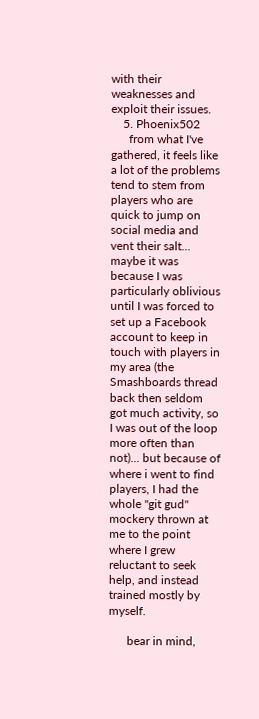with their weaknesses and exploit their issues.
    5. Phoenix502
      from what I've gathered, it feels like a lot of the problems tend to stem from players who are quick to jump on social media and vent their salt... maybe it was because I was particularly oblivious until I was forced to set up a Facebook account to keep in touch with players in my area (the Smashboards thread back then seldom got much activity, so I was out of the loop more often than not)... but because of where i went to find players, I had the whole "git gud" mockery thrown at me to the point where I grew reluctant to seek help, and instead trained mostly by myself.

      bear in mind,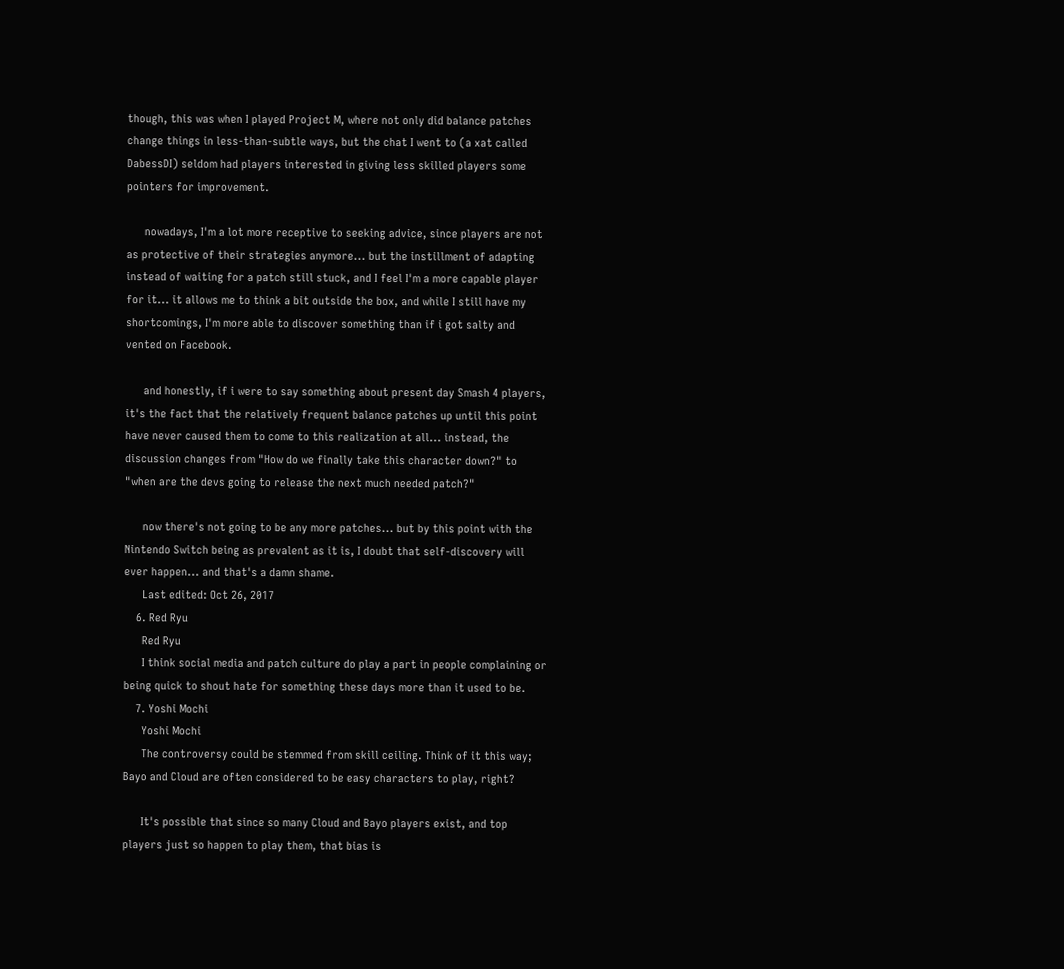though, this was when I played Project M, where not only did balance patches change things in less-than-subtle ways, but the chat I went to (a xat called DabessDI) seldom had players interested in giving less skilled players some pointers for improvement.

      nowadays, I'm a lot more receptive to seeking advice, since players are not as protective of their strategies anymore... but the instillment of adapting instead of waiting for a patch still stuck, and I feel I'm a more capable player for it... it allows me to think a bit outside the box, and while I still have my shortcomings, I'm more able to discover something than if i got salty and vented on Facebook.

      and honestly, if i were to say something about present day Smash 4 players, it's the fact that the relatively frequent balance patches up until this point have never caused them to come to this realization at all... instead, the discussion changes from "How do we finally take this character down?" to "when are the devs going to release the next much needed patch?"

      now there's not going to be any more patches... but by this point with the Nintendo Switch being as prevalent as it is, I doubt that self-discovery will ever happen... and that's a damn shame.
      Last edited: Oct 26, 2017
    6. Red Ryu
      Red Ryu
      I think social media and patch culture do play a part in people complaining or being quick to shout hate for something these days more than it used to be.
    7. Yoshi Mochi
      Yoshi Mochi
      The controversy could be stemmed from skill ceiling. Think of it this way; Bayo and Cloud are often considered to be easy characters to play, right?

      It's possible that since so many Cloud and Bayo players exist, and top players just so happen to play them, that bias is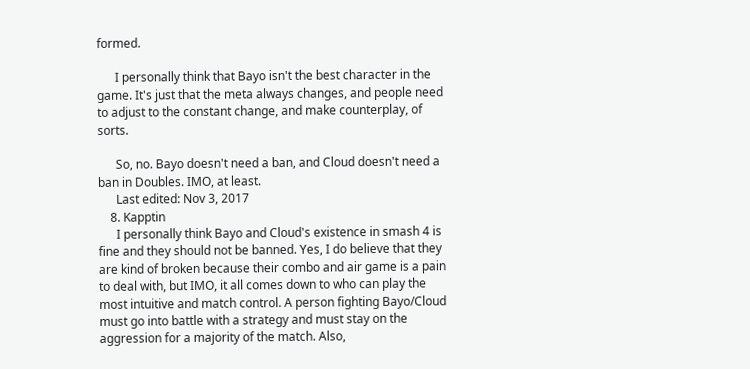formed.

      I personally think that Bayo isn't the best character in the game. It's just that the meta always changes, and people need to adjust to the constant change, and make counterplay, of sorts.

      So, no. Bayo doesn't need a ban, and Cloud doesn't need a ban in Doubles. IMO, at least.
      Last edited: Nov 3, 2017
    8. Kapptin
      I personally think Bayo and Cloud's existence in smash 4 is fine and they should not be banned. Yes, I do believe that they are kind of broken because their combo and air game is a pain to deal with, but IMO, it all comes down to who can play the most intuitive and match control. A person fighting Bayo/Cloud must go into battle with a strategy and must stay on the aggression for a majority of the match. Also,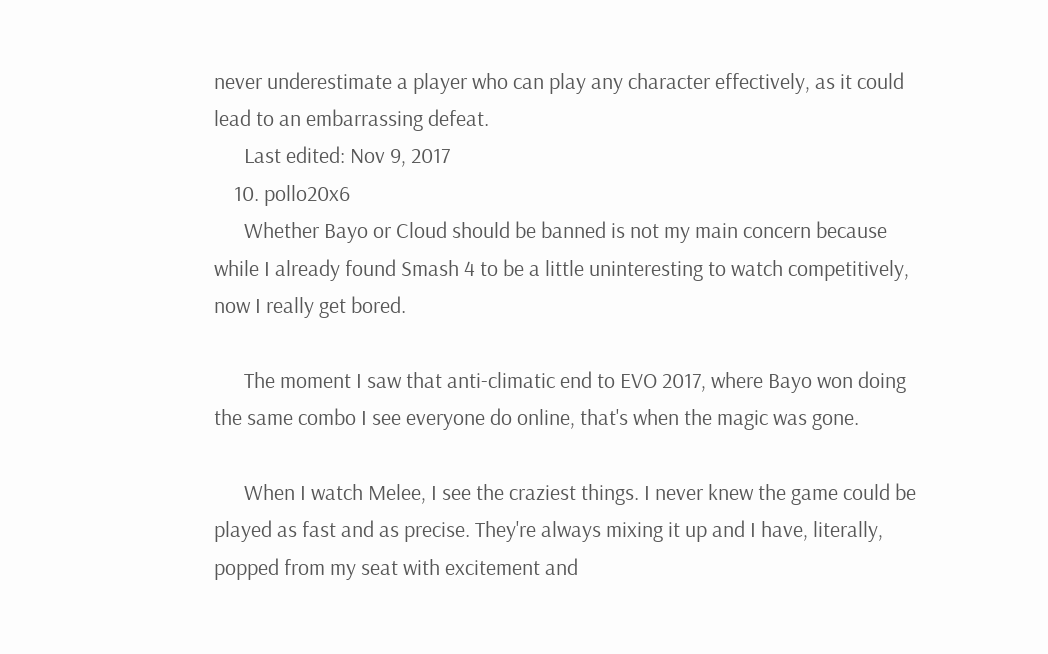never underestimate a player who can play any character effectively, as it could lead to an embarrassing defeat.
      Last edited: Nov 9, 2017
    10. pollo20x6
      Whether Bayo or Cloud should be banned is not my main concern because while I already found Smash 4 to be a little uninteresting to watch competitively, now I really get bored.

      The moment I saw that anti-climatic end to EVO 2017, where Bayo won doing the same combo I see everyone do online, that's when the magic was gone.

      When I watch Melee, I see the craziest things. I never knew the game could be played as fast and as precise. They're always mixing it up and I have, literally, popped from my seat with excitement and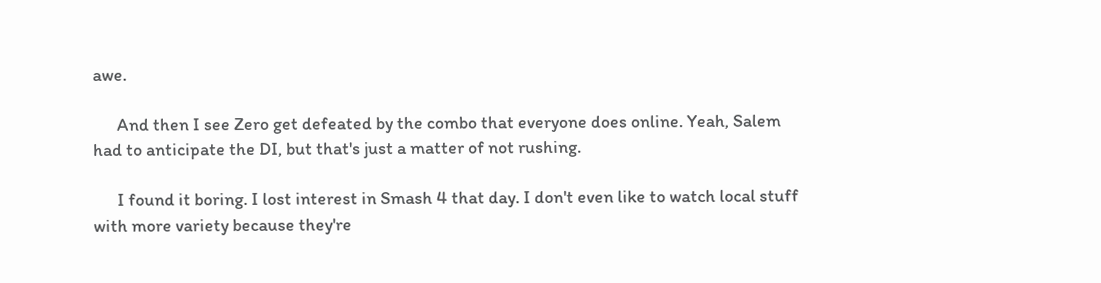awe.

      And then I see Zero get defeated by the combo that everyone does online. Yeah, Salem had to anticipate the DI, but that's just a matter of not rushing.

      I found it boring. I lost interest in Smash 4 that day. I don't even like to watch local stuff with more variety because they're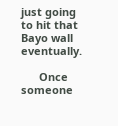just going to hit that Bayo wall eventually.

      Once someone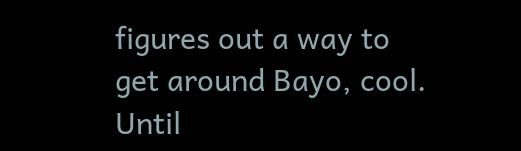figures out a way to get around Bayo, cool. Until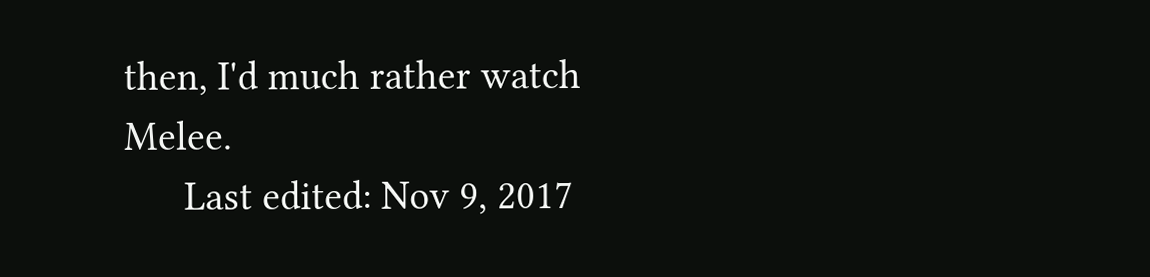then, I'd much rather watch Melee.
      Last edited: Nov 9, 2017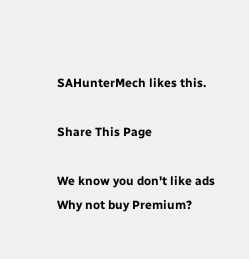SAHunterMech likes this.

Share This Page

We know you don't like ads
Why not buy Premium?